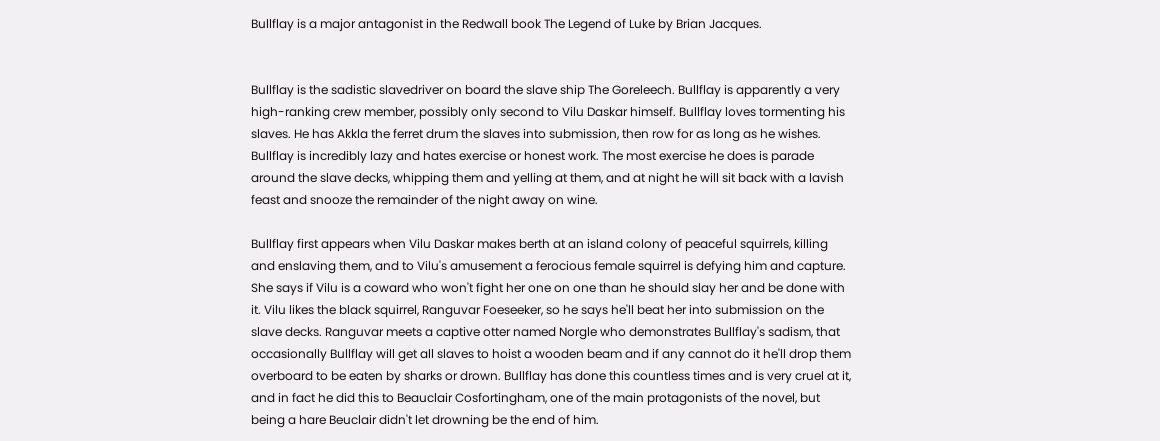Bullflay is a major antagonist in the Redwall book The Legend of Luke by Brian Jacques.


Bullflay is the sadistic slavedriver on board the slave ship The Goreleech. Bullflay is apparently a very high-ranking crew member, possibly only second to Vilu Daskar himself. Bullflay loves tormenting his slaves. He has Akkla the ferret drum the slaves into submission, then row for as long as he wishes. Bullflay is incredibly lazy and hates exercise or honest work. The most exercise he does is parade around the slave decks, whipping them and yelling at them, and at night he will sit back with a lavish feast and snooze the remainder of the night away on wine.

Bullflay first appears when Vilu Daskar makes berth at an island colony of peaceful squirrels, killing and enslaving them, and to Vilu's amusement a ferocious female squirrel is defying him and capture. She says if Vilu is a coward who won't fight her one on one than he should slay her and be done with it. Vilu likes the black squirrel, Ranguvar Foeseeker, so he says he'll beat her into submission on the slave decks. Ranguvar meets a captive otter named Norgle who demonstrates Bullflay's sadism, that occasionally Bullflay will get all slaves to hoist a wooden beam and if any cannot do it he'll drop them overboard to be eaten by sharks or drown. Bullflay has done this countless times and is very cruel at it, and in fact he did this to Beauclair Cosfortingham, one of the main protagonists of the novel, but being a hare Beuclair didn't let drowning be the end of him.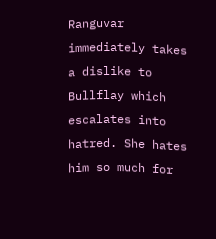Ranguvar immediately takes a dislike to Bullflay which escalates into hatred. She hates him so much for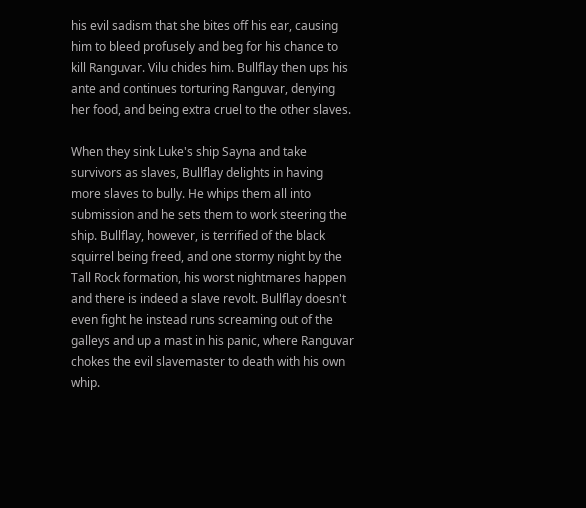his evil sadism that she bites off his ear, causing him to bleed profusely and beg for his chance to kill Ranguvar. Vilu chides him. Bullflay then ups his ante and continues torturing Ranguvar, denying her food, and being extra cruel to the other slaves.

When they sink Luke's ship Sayna and take survivors as slaves, Bullflay delights in having more slaves to bully. He whips them all into submission and he sets them to work steering the ship. Bullflay, however, is terrified of the black squirrel being freed, and one stormy night by the Tall Rock formation, his worst nightmares happen and there is indeed a slave revolt. Bullflay doesn't even fight he instead runs screaming out of the galleys and up a mast in his panic, where Ranguvar chokes the evil slavemaster to death with his own whip.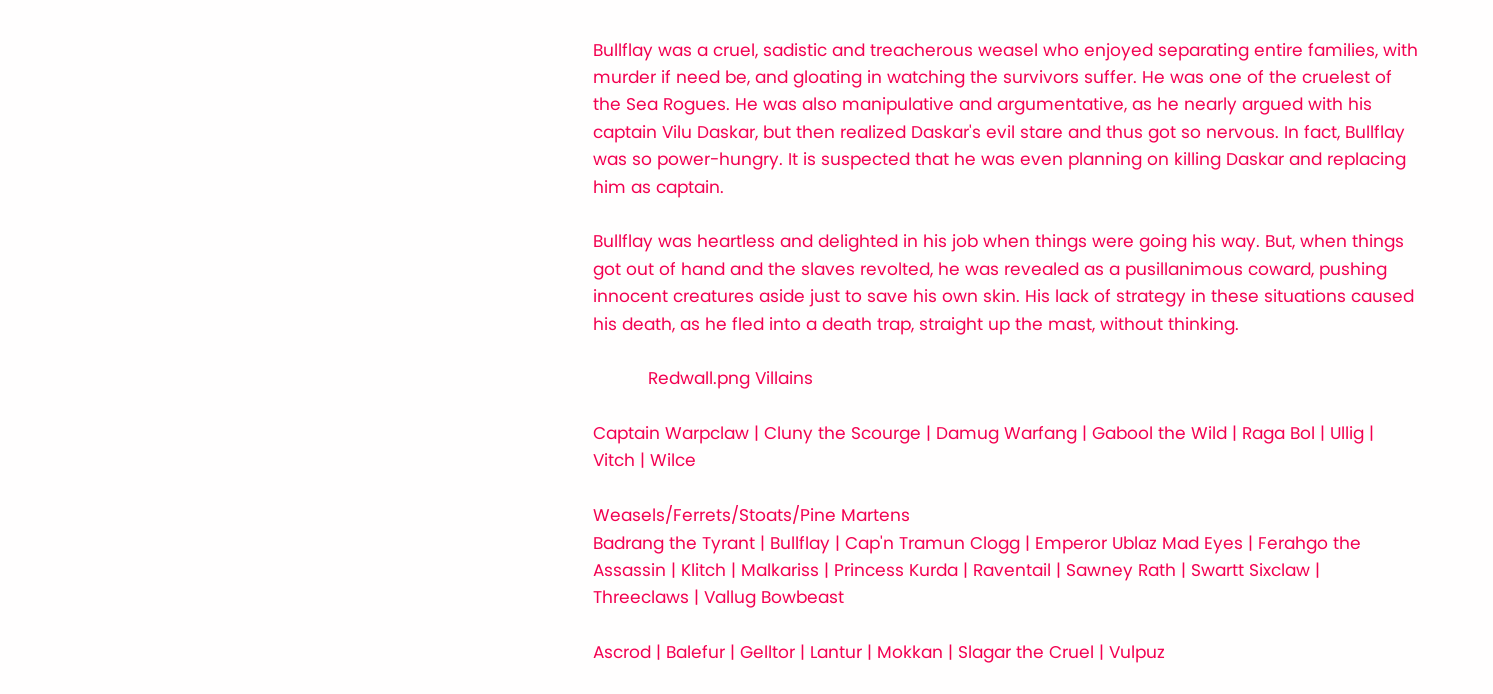Bullflay was a cruel, sadistic and treacherous weasel who enjoyed separating entire families, with murder if need be, and gloating in watching the survivors suffer. He was one of the cruelest of the Sea Rogues. He was also manipulative and argumentative, as he nearly argued with his captain Vilu Daskar, but then realized Daskar's evil stare and thus got so nervous. In fact, Bullflay was so power-hungry. It is suspected that he was even planning on killing Daskar and replacing him as captain.

Bullflay was heartless and delighted in his job when things were going his way. But, when things got out of hand and the slaves revolted, he was revealed as a pusillanimous coward, pushing innocent creatures aside just to save his own skin. His lack of strategy in these situations caused his death, as he fled into a death trap, straight up the mast, without thinking.

           Redwall.png Villains

Captain Warpclaw | Cluny the Scourge | Damug Warfang | Gabool the Wild | Raga Bol | Ullig | Vitch | Wilce

Weasels/Ferrets/Stoats/Pine Martens
Badrang the Tyrant | Bullflay | Cap'n Tramun Clogg | Emperor Ublaz Mad Eyes | Ferahgo the Assassin | Klitch | Malkariss | Princess Kurda | Raventail | Sawney Rath | Swartt Sixclaw | Threeclaws | Vallug Bowbeast

Ascrod | Balefur | Gelltor | Lantur | Mokkan | Slagar the Cruel | Vulpuz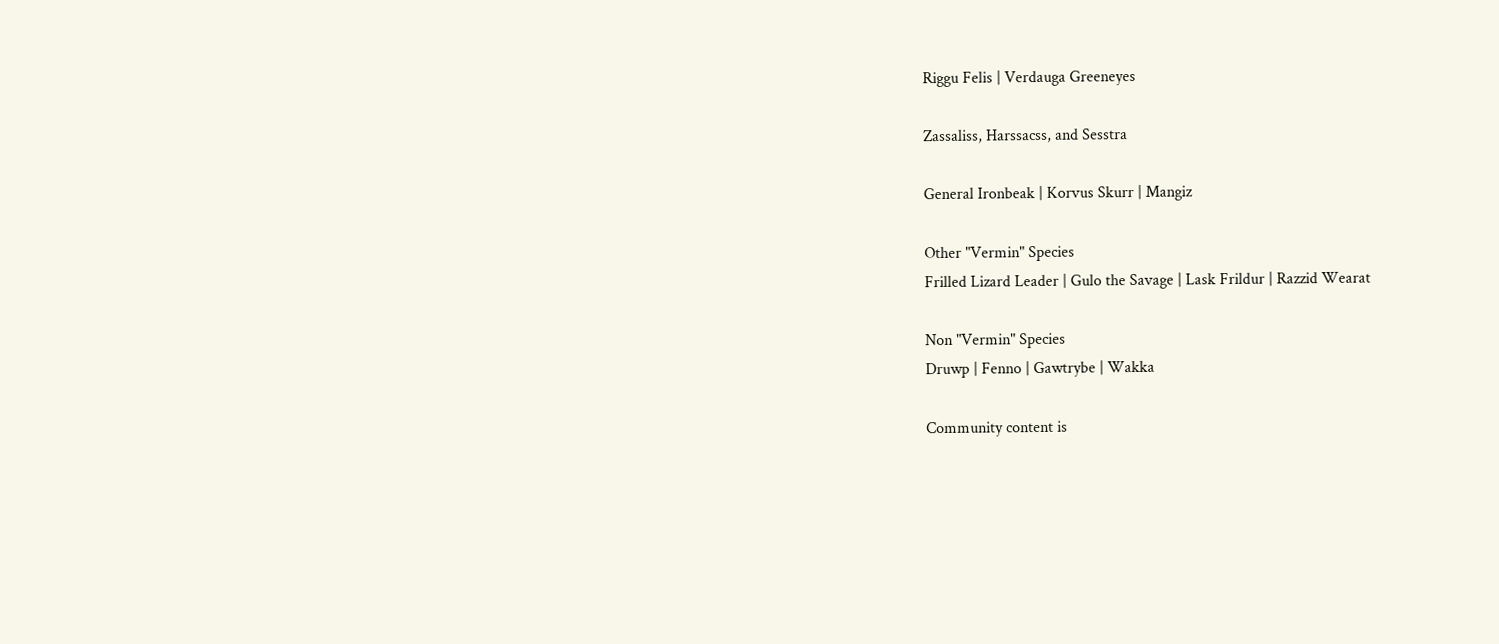Riggu Felis | Verdauga Greeneyes

Zassaliss, Harssacss, and Sesstra

General Ironbeak | Korvus Skurr | Mangiz

Other "Vermin" Species
Frilled Lizard Leader | Gulo the Savage | Lask Frildur | Razzid Wearat

Non "Vermin" Species
Druwp | Fenno | Gawtrybe | Wakka

Community content is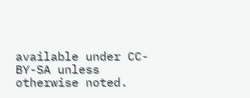available under CC-BY-SA unless otherwise noted.